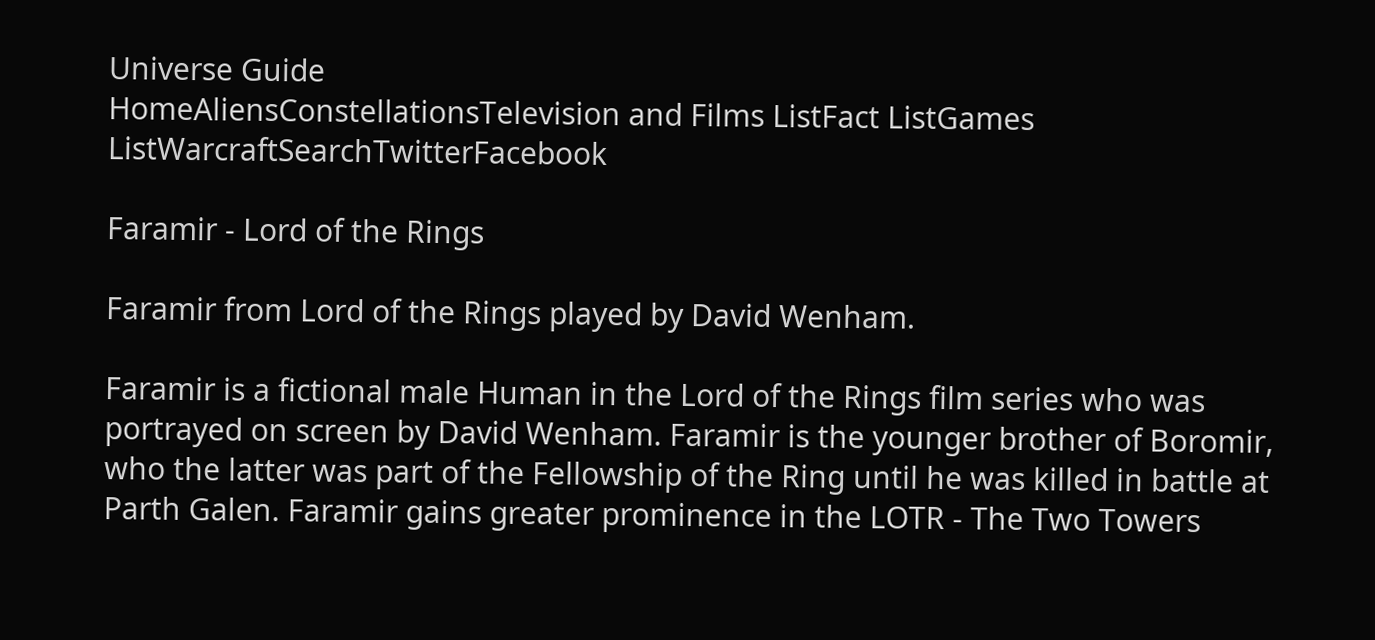Universe Guide
HomeAliensConstellationsTelevision and Films ListFact ListGames ListWarcraftSearchTwitterFacebook

Faramir - Lord of the Rings

Faramir from Lord of the Rings played by David Wenham.

Faramir is a fictional male Human in the Lord of the Rings film series who was portrayed on screen by David Wenham. Faramir is the younger brother of Boromir, who the latter was part of the Fellowship of the Ring until he was killed in battle at Parth Galen. Faramir gains greater prominence in the LOTR - The Two Towers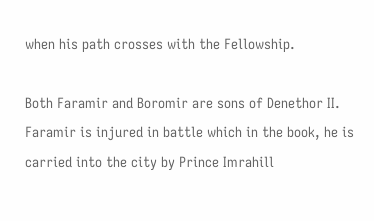when his path crosses with the Fellowship.

Both Faramir and Boromir are sons of Denethor II. Faramir is injured in battle which in the book, he is carried into the city by Prince Imrahill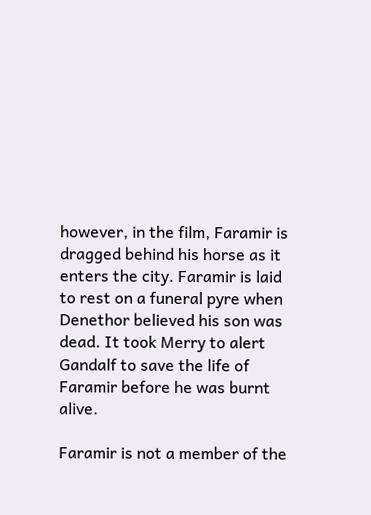however, in the film, Faramir is dragged behind his horse as it enters the city. Faramir is laid to rest on a funeral pyre when Denethor believed his son was dead. It took Merry to alert Gandalf to save the life of Faramir before he was burnt alive.

Faramir is not a member of the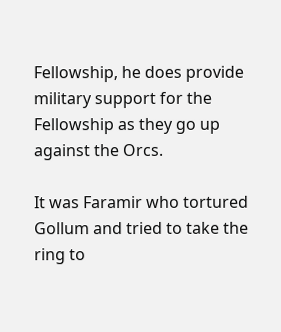Fellowship, he does provide military support for the Fellowship as they go up against the Orcs.

It was Faramir who tortured Gollum and tried to take the ring to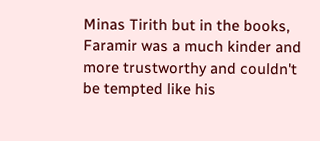Minas Tirith but in the books, Faramir was a much kinder and more trustworthy and couldn't be tempted like his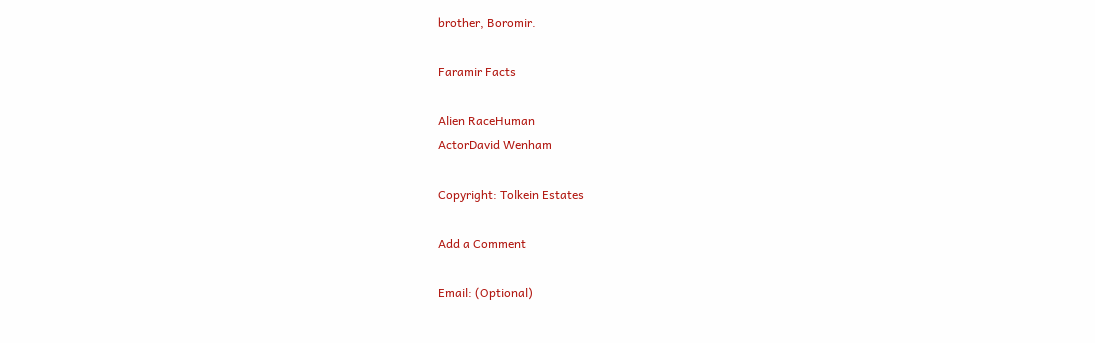brother, Boromir.

Faramir Facts

Alien RaceHuman
ActorDavid Wenham

Copyright: Tolkein Estates

Add a Comment

Email: (Optional)